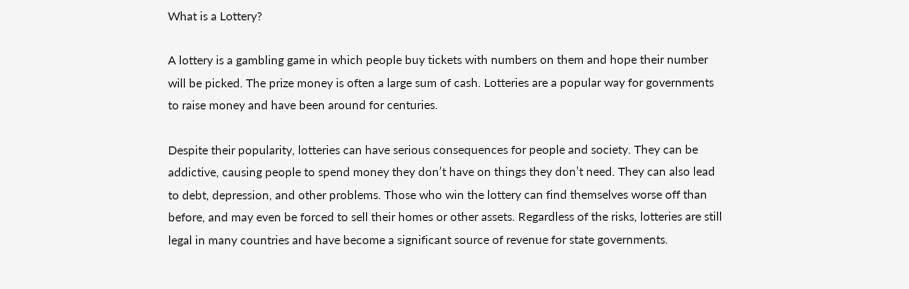What is a Lottery?

A lottery is a gambling game in which people buy tickets with numbers on them and hope their number will be picked. The prize money is often a large sum of cash. Lotteries are a popular way for governments to raise money and have been around for centuries.

Despite their popularity, lotteries can have serious consequences for people and society. They can be addictive, causing people to spend money they don’t have on things they don’t need. They can also lead to debt, depression, and other problems. Those who win the lottery can find themselves worse off than before, and may even be forced to sell their homes or other assets. Regardless of the risks, lotteries are still legal in many countries and have become a significant source of revenue for state governments.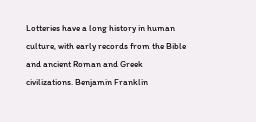Lotteries have a long history in human culture, with early records from the Bible and ancient Roman and Greek civilizations. Benjamin Franklin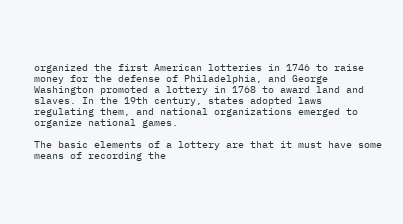organized the first American lotteries in 1746 to raise money for the defense of Philadelphia, and George Washington promoted a lottery in 1768 to award land and slaves. In the 19th century, states adopted laws regulating them, and national organizations emerged to organize national games.

The basic elements of a lottery are that it must have some means of recording the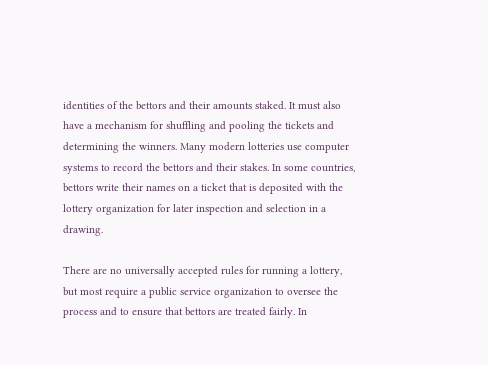identities of the bettors and their amounts staked. It must also have a mechanism for shuffling and pooling the tickets and determining the winners. Many modern lotteries use computer systems to record the bettors and their stakes. In some countries, bettors write their names on a ticket that is deposited with the lottery organization for later inspection and selection in a drawing.

There are no universally accepted rules for running a lottery, but most require a public service organization to oversee the process and to ensure that bettors are treated fairly. In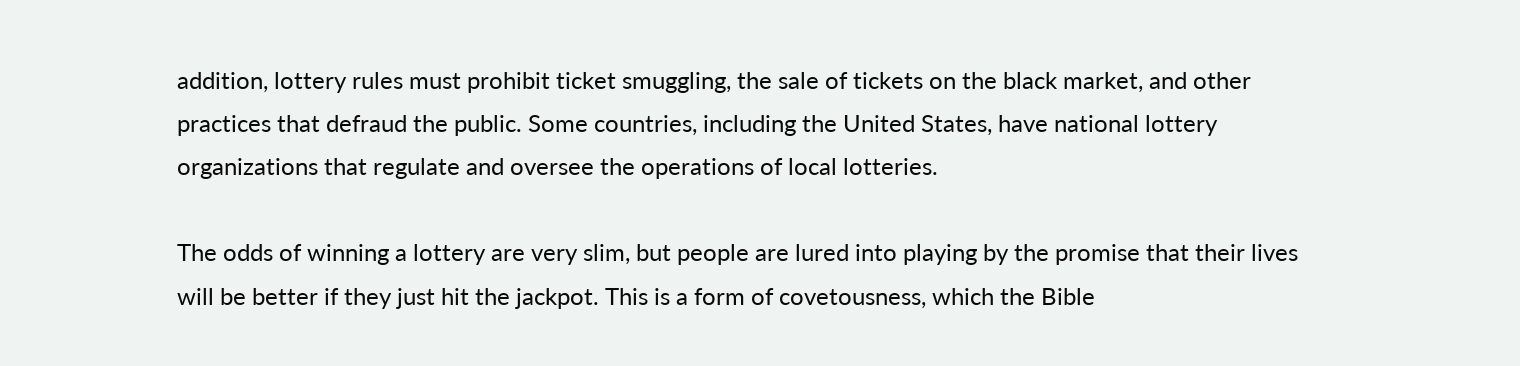addition, lottery rules must prohibit ticket smuggling, the sale of tickets on the black market, and other practices that defraud the public. Some countries, including the United States, have national lottery organizations that regulate and oversee the operations of local lotteries.

The odds of winning a lottery are very slim, but people are lured into playing by the promise that their lives will be better if they just hit the jackpot. This is a form of covetousness, which the Bible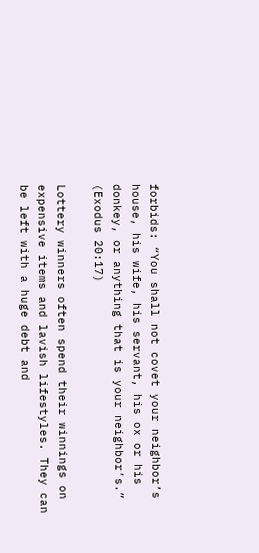forbids: “You shall not covet your neighbor’s house, his wife, his servant, his ox or his donkey, or anything that is your neighbor’s.” (Exodus 20:17)

Lottery winners often spend their winnings on expensive items and lavish lifestyles. They can be left with a huge debt and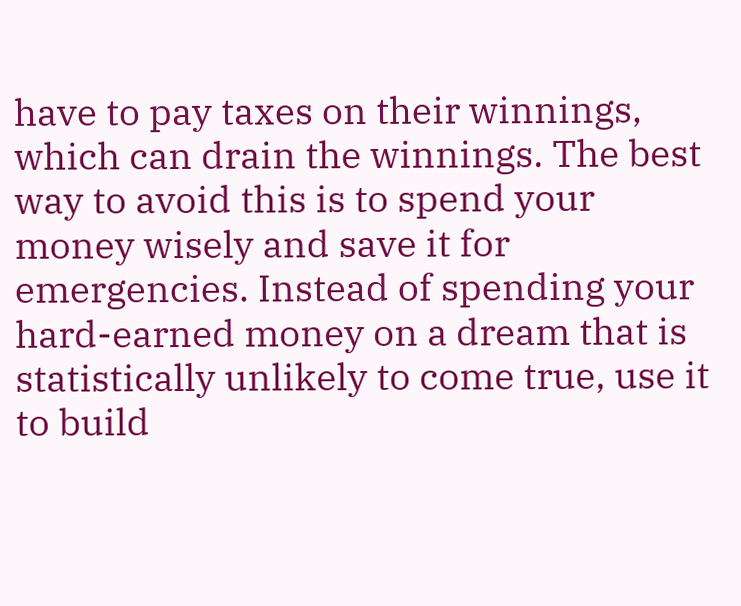have to pay taxes on their winnings, which can drain the winnings. The best way to avoid this is to spend your money wisely and save it for emergencies. Instead of spending your hard-earned money on a dream that is statistically unlikely to come true, use it to build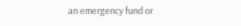an emergency fund or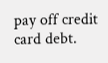pay off credit card debt.